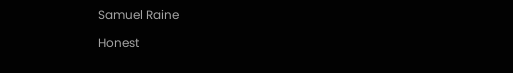Samuel Raine

Honest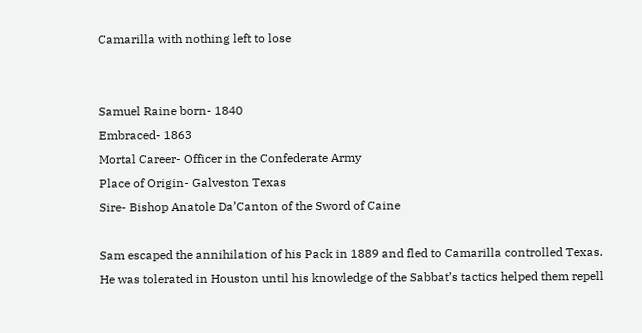Camarilla with nothing left to lose


Samuel Raine born- 1840
Embraced- 1863
Mortal Career- Officer in the Confederate Army
Place of Origin- Galveston Texas
Sire- Bishop Anatole Da’Canton of the Sword of Caine

Sam escaped the annihilation of his Pack in 1889 and fled to Camarilla controlled Texas.
He was tolerated in Houston until his knowledge of the Sabbat’s tactics helped them repell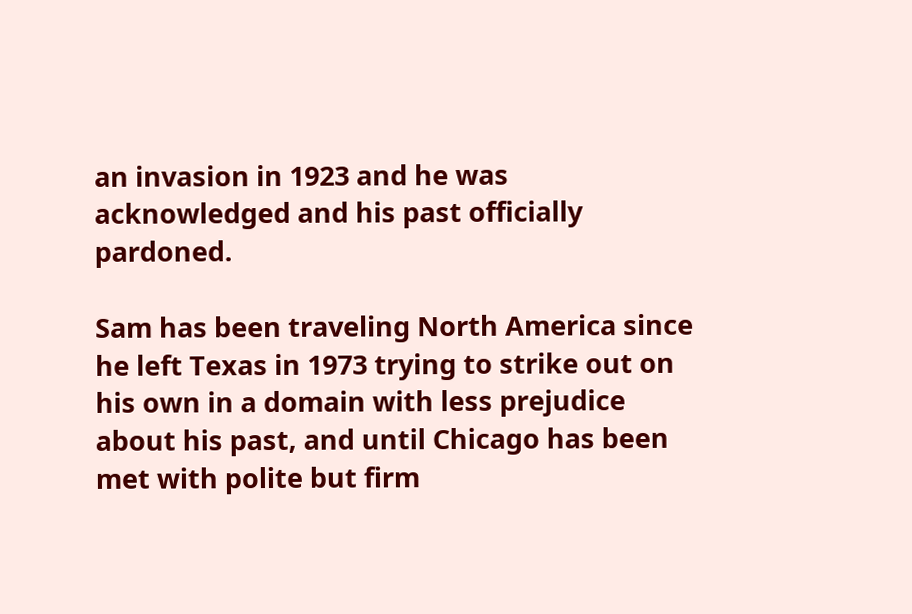an invasion in 1923 and he was acknowledged and his past officially pardoned.

Sam has been traveling North America since he left Texas in 1973 trying to strike out on his own in a domain with less prejudice about his past, and until Chicago has been met with polite but firm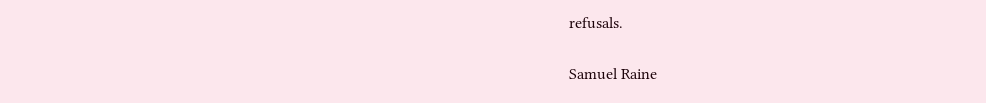refusals.

Samuel Raine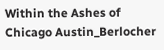Within the Ashes of Chicago Austin_Berlocher